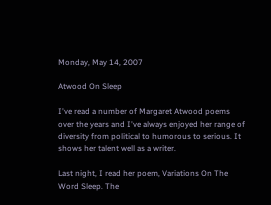Monday, May 14, 2007

Atwood On Sleep

I've read a number of Margaret Atwood poems over the years and I've always enjoyed her range of diversity from political to humorous to serious. It shows her talent well as a writer.

Last night, I read her poem, Variations On The Word Sleep. The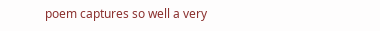poem captures so well a very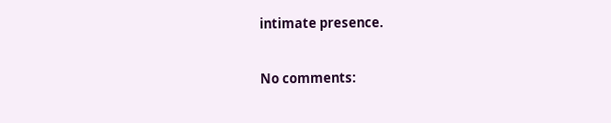intimate presence.

No comments: